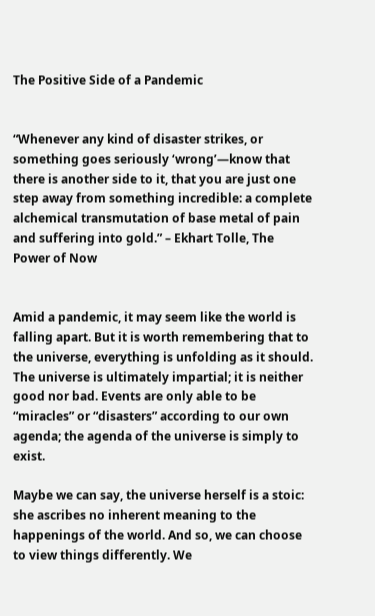The Positive Side of a Pandemic


“Whenever any kind of disaster strikes, or something goes seriously ‘wrong’—know that there is another side to it, that you are just one step away from something incredible: a complete alchemical transmutation of base metal of pain and suffering into gold.” – Ekhart Tolle, The Power of Now


Amid a pandemic, it may seem like the world is falling apart. But it is worth remembering that to the universe, everything is unfolding as it should. The universe is ultimately impartial; it is neither good nor bad. Events are only able to be “miracles” or “disasters” according to our own agenda; the agenda of the universe is simply to exist.

Maybe we can say, the universe herself is a stoic: she ascribes no inherent meaning to the happenings of the world. And so, we can choose to view things differently. We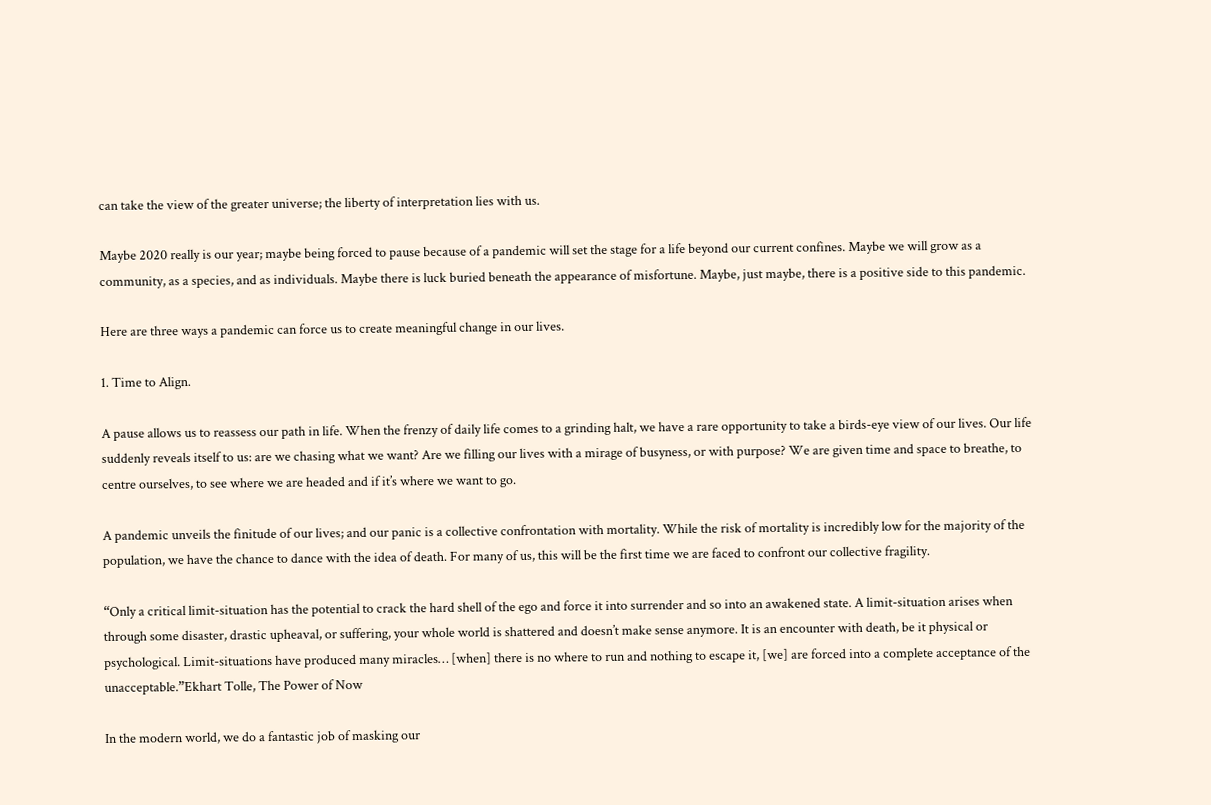can take the view of the greater universe; the liberty of interpretation lies with us.

Maybe 2020 really is our year; maybe being forced to pause because of a pandemic will set the stage for a life beyond our current confines. Maybe we will grow as a community, as a species, and as individuals. Maybe there is luck buried beneath the appearance of misfortune. Maybe, just maybe, there is a positive side to this pandemic.

Here are three ways a pandemic can force us to create meaningful change in our lives.

1. Time to Align.

A pause allows us to reassess our path in life. When the frenzy of daily life comes to a grinding halt, we have a rare opportunity to take a birds-eye view of our lives. Our life suddenly reveals itself to us: are we chasing what we want? Are we filling our lives with a mirage of busyness, or with purpose? We are given time and space to breathe, to centre ourselves, to see where we are headed and if it’s where we want to go.

A pandemic unveils the finitude of our lives; and our panic is a collective confrontation with mortality. While the risk of mortality is incredibly low for the majority of the population, we have the chance to dance with the idea of death. For many of us, this will be the first time we are faced to confront our collective fragility.

“Only a critical limit-situation has the potential to crack the hard shell of the ego and force it into surrender and so into an awakened state. A limit-situation arises when through some disaster, drastic upheaval, or suffering, your whole world is shattered and doesn’t make sense anymore. It is an encounter with death, be it physical or psychological. Limit-situations have produced many miracles… [when] there is no where to run and nothing to escape it, [we] are forced into a complete acceptance of the unacceptable.”Ekhart Tolle, The Power of Now

In the modern world, we do a fantastic job of masking our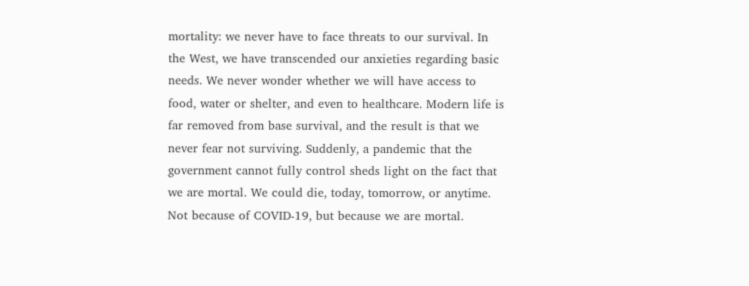mortality: we never have to face threats to our survival. In the West, we have transcended our anxieties regarding basic needs. We never wonder whether we will have access to food, water or shelter, and even to healthcare. Modern life is far removed from base survival, and the result is that we never fear not surviving. Suddenly, a pandemic that the government cannot fully control sheds light on the fact that we are mortal. We could die, today, tomorrow, or anytime. Not because of COVID-19, but because we are mortal.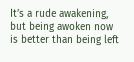It’s a rude awakening, but being awoken now is better than being left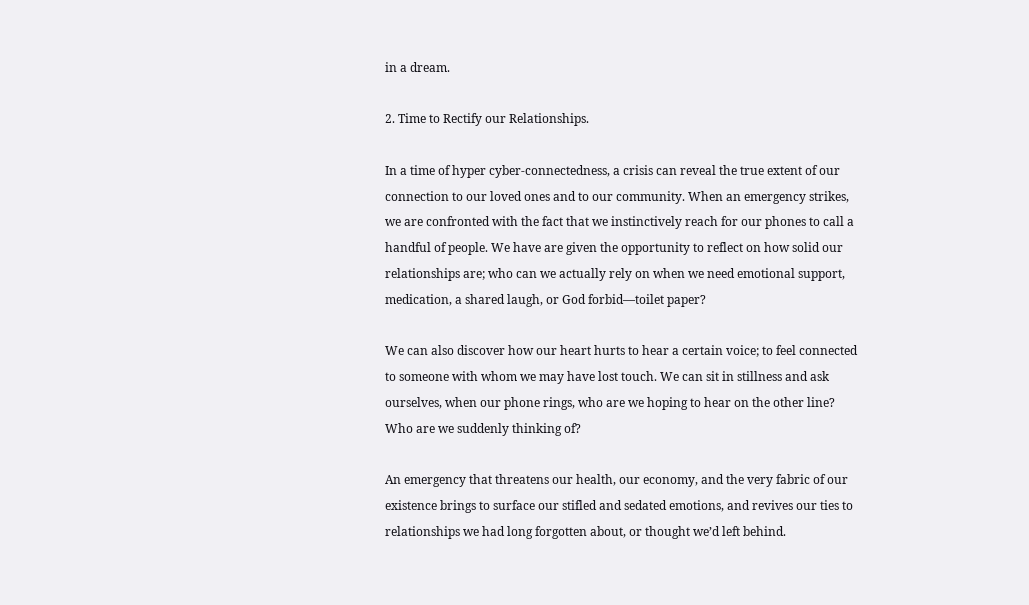in a dream.

2. Time to Rectify our Relationships.

In a time of hyper cyber-connectedness, a crisis can reveal the true extent of our connection to our loved ones and to our community. When an emergency strikes, we are confronted with the fact that we instinctively reach for our phones to call a handful of people. We have are given the opportunity to reflect on how solid our relationships are; who can we actually rely on when we need emotional support, medication, a shared laugh, or God forbid—toilet paper?

We can also discover how our heart hurts to hear a certain voice; to feel connected to someone with whom we may have lost touch. We can sit in stillness and ask ourselves, when our phone rings, who are we hoping to hear on the other line? Who are we suddenly thinking of?

An emergency that threatens our health, our economy, and the very fabric of our existence brings to surface our stifled and sedated emotions, and revives our ties to relationships we had long forgotten about, or thought we’d left behind.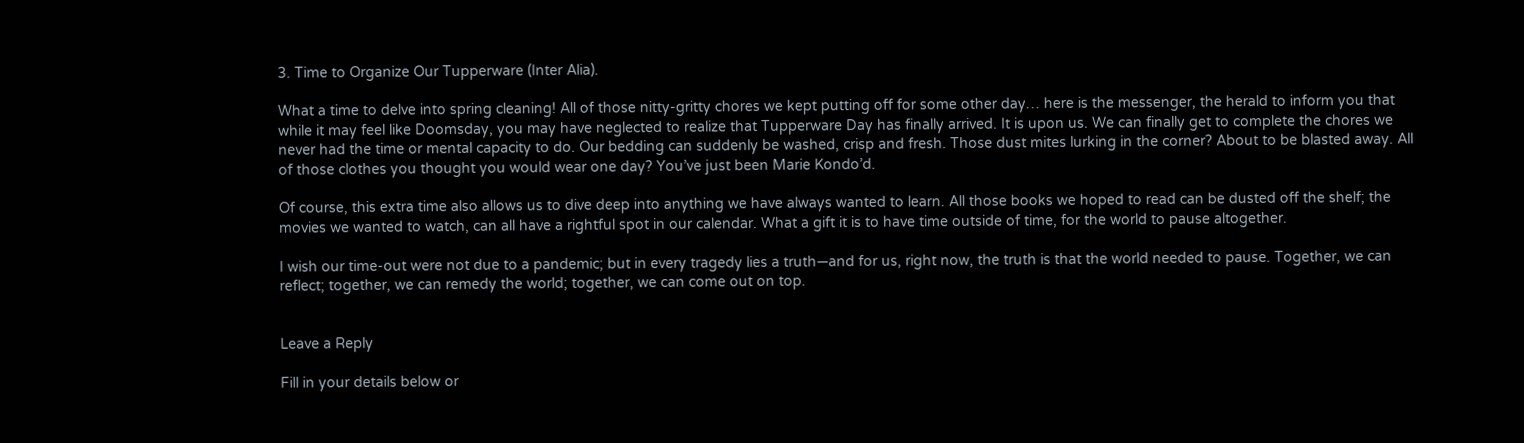3. Time to Organize Our Tupperware (Inter Alia).

What a time to delve into spring cleaning! All of those nitty-gritty chores we kept putting off for some other day… here is the messenger, the herald to inform you that while it may feel like Doomsday, you may have neglected to realize that Tupperware Day has finally arrived. It is upon us. We can finally get to complete the chores we never had the time or mental capacity to do. Our bedding can suddenly be washed, crisp and fresh. Those dust mites lurking in the corner? About to be blasted away. All of those clothes you thought you would wear one day? You’ve just been Marie Kondo’d.

Of course, this extra time also allows us to dive deep into anything we have always wanted to learn. All those books we hoped to read can be dusted off the shelf; the movies we wanted to watch, can all have a rightful spot in our calendar. What a gift it is to have time outside of time, for the world to pause altogether.

I wish our time-out were not due to a pandemic; but in every tragedy lies a truth—and for us, right now, the truth is that the world needed to pause. Together, we can reflect; together, we can remedy the world; together, we can come out on top.


Leave a Reply

Fill in your details below or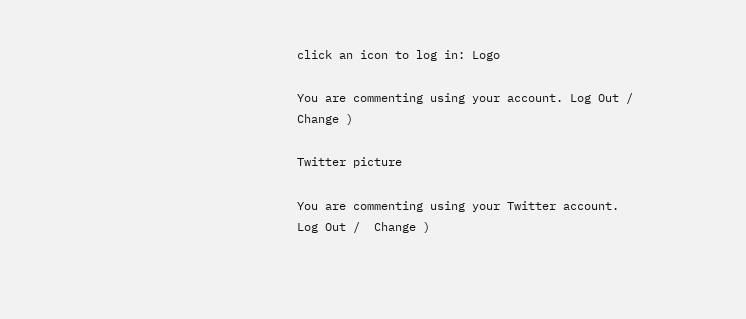click an icon to log in: Logo

You are commenting using your account. Log Out /  Change )

Twitter picture

You are commenting using your Twitter account. Log Out /  Change )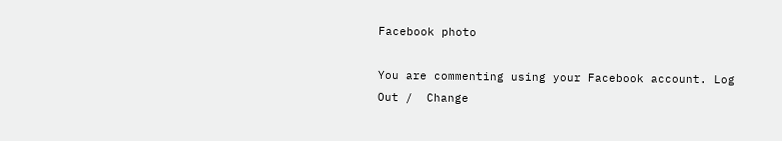Facebook photo

You are commenting using your Facebook account. Log Out /  Change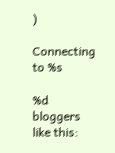)

Connecting to %s

%d bloggers like this: